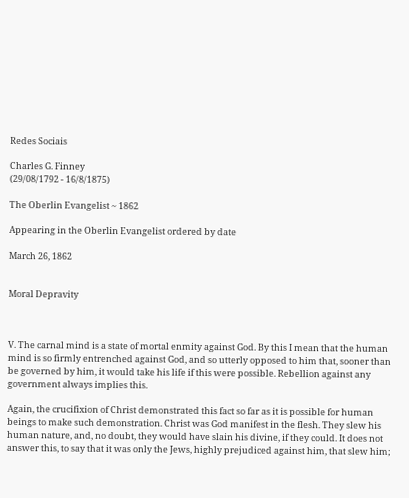Redes Sociais

Charles G. Finney
(29/08/1792 - 16/8/1875)

The Oberlin Evangelist ~ 1862

Appearing in the Oberlin Evangelist ordered by date

March 26, 1862


Moral Depravity



V. The carnal mind is a state of mortal enmity against God. By this I mean that the human mind is so firmly entrenched against God, and so utterly opposed to him that, sooner than be governed by him, it would take his life if this were possible. Rebellion against any government always implies this.

Again, the crucifixion of Christ demonstrated this fact so far as it is possible for human beings to make such demonstration. Christ was God manifest in the flesh. They slew his human nature, and, no doubt, they would have slain his divine, if they could. It does not answer this, to say that it was only the Jews, highly prejudiced against him, that slew him;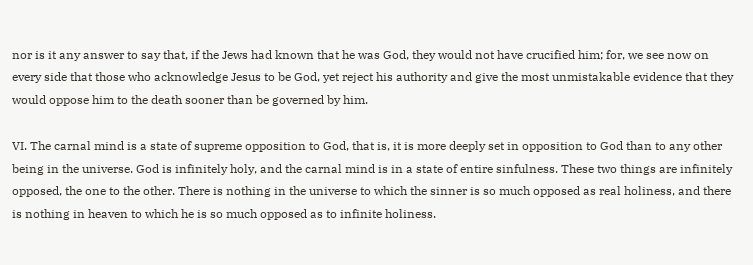nor is it any answer to say that, if the Jews had known that he was God, they would not have crucified him; for, we see now on every side that those who acknowledge Jesus to be God, yet reject his authority and give the most unmistakable evidence that they would oppose him to the death sooner than be governed by him.

VI. The carnal mind is a state of supreme opposition to God, that is, it is more deeply set in opposition to God than to any other being in the universe. God is infinitely holy, and the carnal mind is in a state of entire sinfulness. These two things are infinitely opposed, the one to the other. There is nothing in the universe to which the sinner is so much opposed as real holiness, and there is nothing in heaven to which he is so much opposed as to infinite holiness.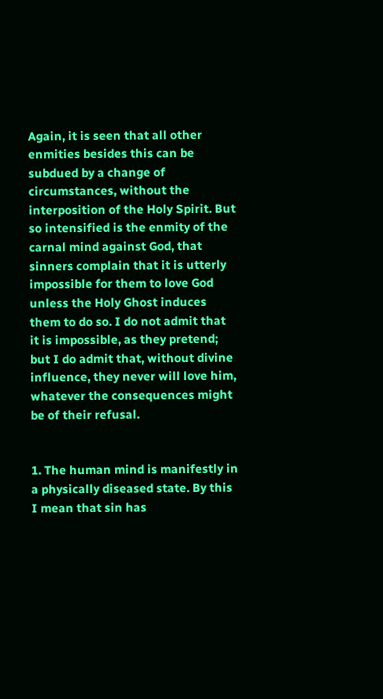Again, it is seen that all other enmities besides this can be subdued by a change of circumstances, without the interposition of the Holy Spirit. But so intensified is the enmity of the carnal mind against God, that sinners complain that it is utterly impossible for them to love God unless the Holy Ghost induces them to do so. I do not admit that it is impossible, as they pretend; but I do admit that, without divine influence, they never will love him, whatever the consequences might be of their refusal.


1. The human mind is manifestly in a physically diseased state. By this I mean that sin has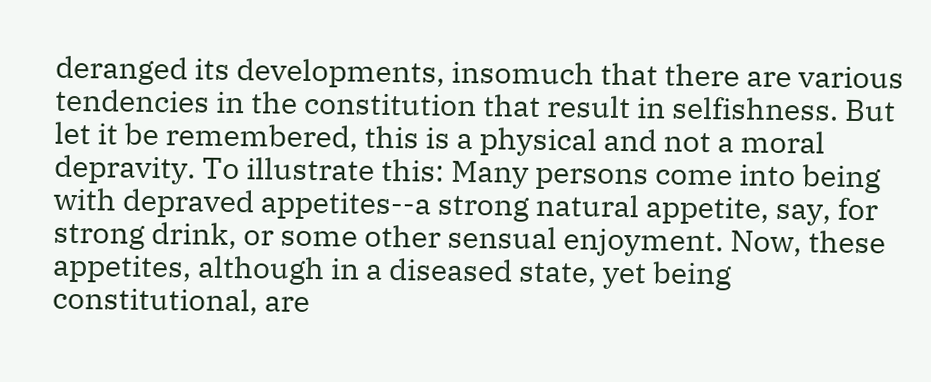deranged its developments, insomuch that there are various tendencies in the constitution that result in selfishness. But let it be remembered, this is a physical and not a moral depravity. To illustrate this: Many persons come into being with depraved appetites--a strong natural appetite, say, for strong drink, or some other sensual enjoyment. Now, these appetites, although in a diseased state, yet being constitutional, are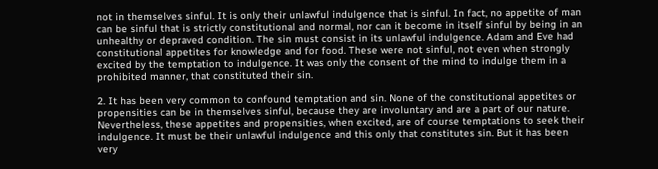not in themselves sinful. It is only their unlawful indulgence that is sinful. In fact, no appetite of man can be sinful that is strictly constitutional and normal, nor can it become in itself sinful by being in an unhealthy or depraved condition. The sin must consist in its unlawful indulgence. Adam and Eve had constitutional appetites for knowledge and for food. These were not sinful, not even when strongly excited by the temptation to indulgence. It was only the consent of the mind to indulge them in a prohibited manner, that constituted their sin.

2. It has been very common to confound temptation and sin. None of the constitutional appetites or propensities can be in themselves sinful, because they are involuntary and are a part of our nature. Nevertheless, these appetites and propensities, when excited, are of course temptations to seek their indulgence. It must be their unlawful indulgence and this only that constitutes sin. But it has been very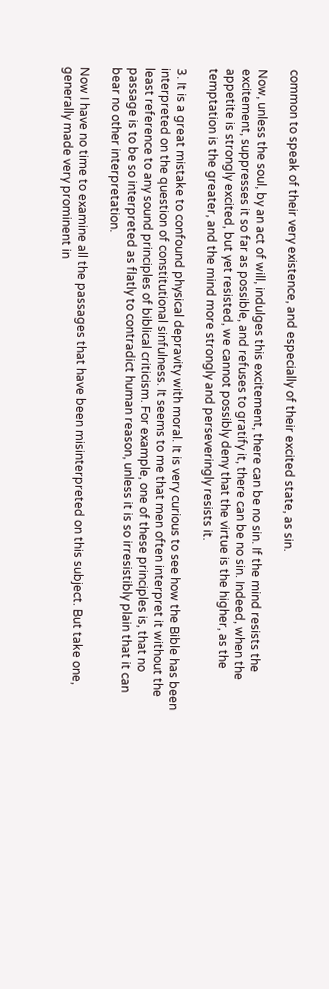common to speak of their very existence, and especially of their excited state, as sin.

Now, unless the soul, by an act of will, indulges this excitement, there can be no sin. If the mind resists the excitement, suppresses it so far as possible, and refuses to gratify it, there can be no sin. Indeed, when the appetite is strongly excited, but yet resisted, we cannot possibly deny that the virtue is the higher, as the temptation is the greater, and the mind more strongly and perseveringly resists it.

3. It is a great mistake to confound physical depravity with moral. It is very curious to see how the Bible has been interpreted on the question of constitutional sinfulness. It seems to me that men often interpret it without the least reference to any sound principles of biblical criticism. For example, one of these principles is, that no passage is to be so interpreted as flatly to contradict human reason, unless it is so irresistibly plain that it can bear no other interpretation.

Now I have no time to examine all the passages that have been misinterpreted on this subject. But take one, generally made very prominent in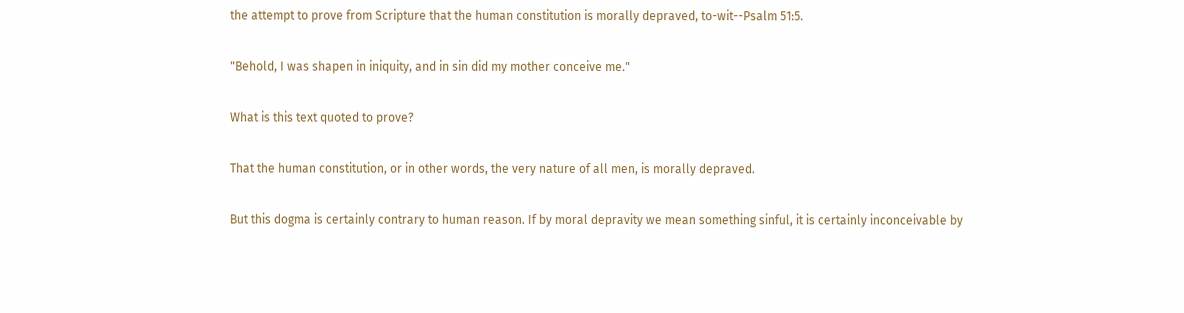the attempt to prove from Scripture that the human constitution is morally depraved, to-wit--Psalm 51:5.

"Behold, I was shapen in iniquity, and in sin did my mother conceive me."

What is this text quoted to prove?

That the human constitution, or in other words, the very nature of all men, is morally depraved.

But this dogma is certainly contrary to human reason. If by moral depravity we mean something sinful, it is certainly inconceivable by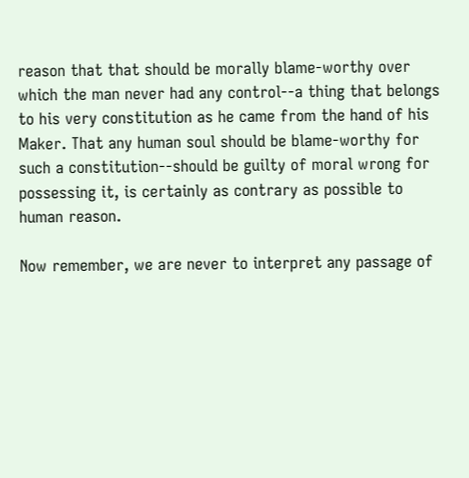reason that that should be morally blame-worthy over which the man never had any control--a thing that belongs to his very constitution as he came from the hand of his Maker. That any human soul should be blame-worthy for such a constitution--should be guilty of moral wrong for possessing it, is certainly as contrary as possible to human reason.

Now remember, we are never to interpret any passage of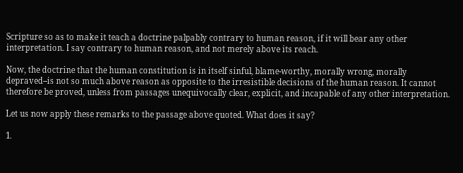Scripture so as to make it teach a doctrine palpably contrary to human reason, if it will bear any other interpretation. I say contrary to human reason, and not merely above its reach.

Now, the doctrine that the human constitution is in itself sinful, blame-worthy, morally wrong, morally depraved--is not so much above reason as opposite to the irresistible decisions of the human reason. It cannot therefore be proved, unless from passages unequivocally clear, explicit, and incapable of any other interpretation.

Let us now apply these remarks to the passage above quoted. What does it say?

1.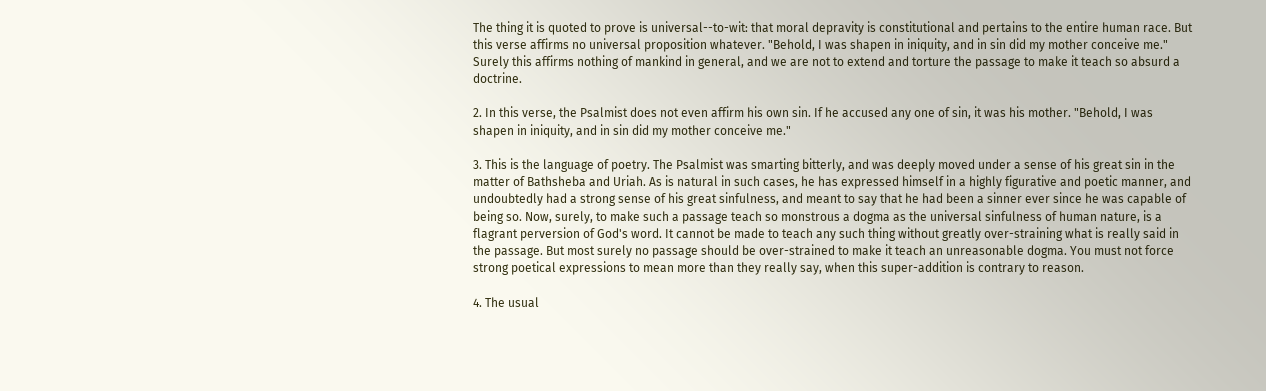The thing it is quoted to prove is universal--to-wit: that moral depravity is constitutional and pertains to the entire human race. But this verse affirms no universal proposition whatever. "Behold, I was shapen in iniquity, and in sin did my mother conceive me." Surely this affirms nothing of mankind in general, and we are not to extend and torture the passage to make it teach so absurd a doctrine.

2. In this verse, the Psalmist does not even affirm his own sin. If he accused any one of sin, it was his mother. "Behold, I was shapen in iniquity, and in sin did my mother conceive me."

3. This is the language of poetry. The Psalmist was smarting bitterly, and was deeply moved under a sense of his great sin in the matter of Bathsheba and Uriah. As is natural in such cases, he has expressed himself in a highly figurative and poetic manner, and undoubtedly had a strong sense of his great sinfulness, and meant to say that he had been a sinner ever since he was capable of being so. Now, surely, to make such a passage teach so monstrous a dogma as the universal sinfulness of human nature, is a flagrant perversion of God's word. It cannot be made to teach any such thing without greatly over-straining what is really said in the passage. But most surely no passage should be over-strained to make it teach an unreasonable dogma. You must not force strong poetical expressions to mean more than they really say, when this super-addition is contrary to reason.

4. The usual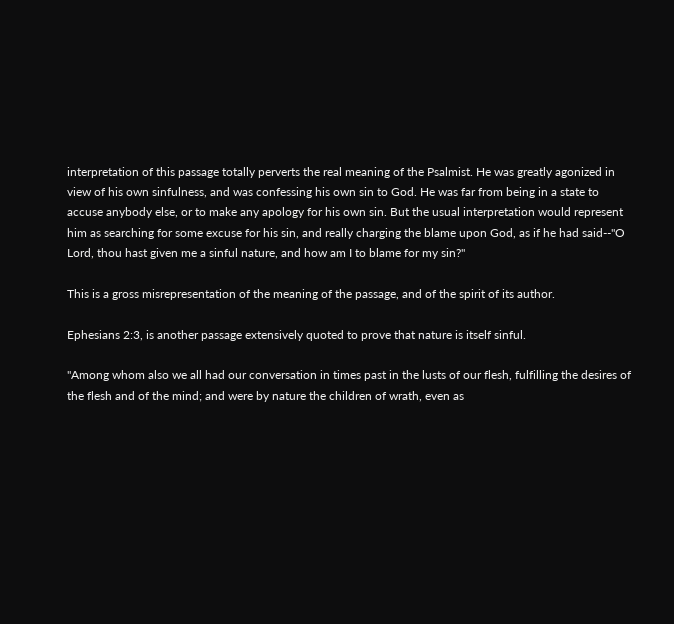interpretation of this passage totally perverts the real meaning of the Psalmist. He was greatly agonized in view of his own sinfulness, and was confessing his own sin to God. He was far from being in a state to accuse anybody else, or to make any apology for his own sin. But the usual interpretation would represent him as searching for some excuse for his sin, and really charging the blame upon God, as if he had said--"O Lord, thou hast given me a sinful nature, and how am I to blame for my sin?"

This is a gross misrepresentation of the meaning of the passage, and of the spirit of its author.

Ephesians 2:3, is another passage extensively quoted to prove that nature is itself sinful.

"Among whom also we all had our conversation in times past in the lusts of our flesh, fulfilling the desires of the flesh and of the mind; and were by nature the children of wrath, even as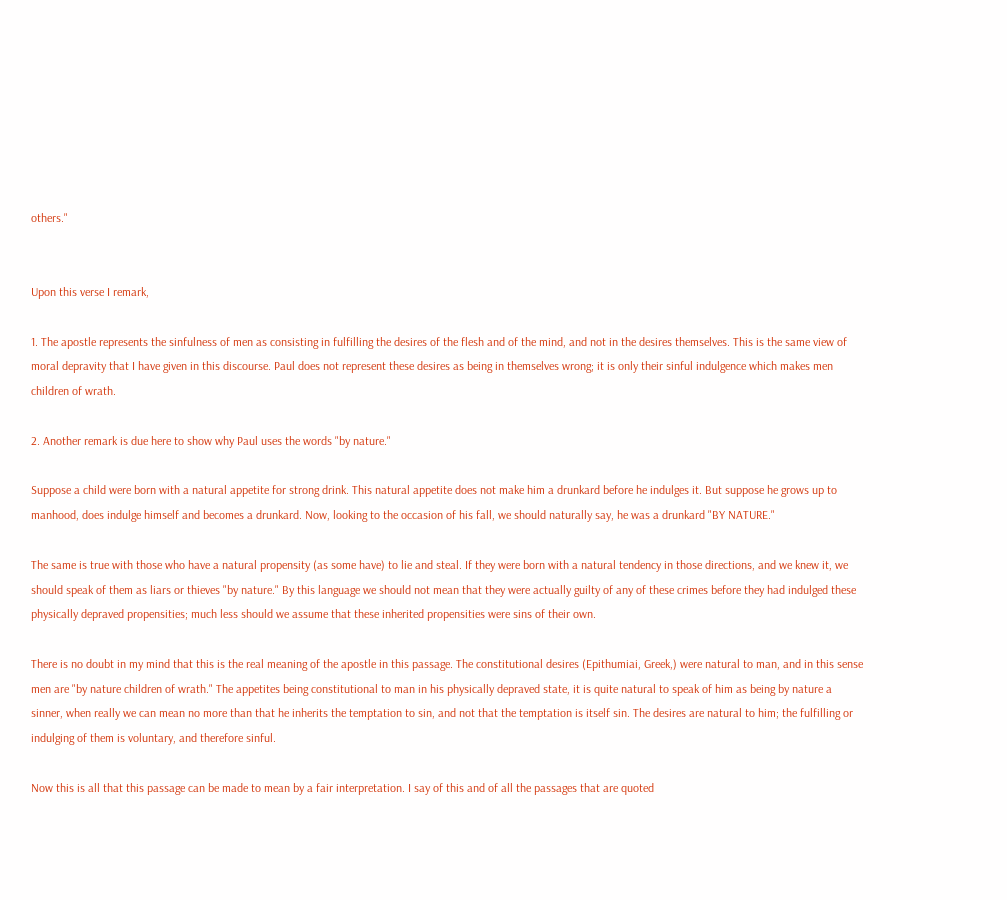others."


Upon this verse I remark,

1. The apostle represents the sinfulness of men as consisting in fulfilling the desires of the flesh and of the mind, and not in the desires themselves. This is the same view of moral depravity that I have given in this discourse. Paul does not represent these desires as being in themselves wrong; it is only their sinful indulgence which makes men children of wrath.

2. Another remark is due here to show why Paul uses the words "by nature."

Suppose a child were born with a natural appetite for strong drink. This natural appetite does not make him a drunkard before he indulges it. But suppose he grows up to manhood, does indulge himself and becomes a drunkard. Now, looking to the occasion of his fall, we should naturally say, he was a drunkard "BY NATURE."

The same is true with those who have a natural propensity (as some have) to lie and steal. If they were born with a natural tendency in those directions, and we knew it, we should speak of them as liars or thieves "by nature." By this language we should not mean that they were actually guilty of any of these crimes before they had indulged these physically depraved propensities; much less should we assume that these inherited propensities were sins of their own.

There is no doubt in my mind that this is the real meaning of the apostle in this passage. The constitutional desires (Epithumiai, Greek,) were natural to man, and in this sense men are "by nature children of wrath." The appetites being constitutional to man in his physically depraved state, it is quite natural to speak of him as being by nature a sinner, when really we can mean no more than that he inherits the temptation to sin, and not that the temptation is itself sin. The desires are natural to him; the fulfilling or indulging of them is voluntary, and therefore sinful.

Now this is all that this passage can be made to mean by a fair interpretation. I say of this and of all the passages that are quoted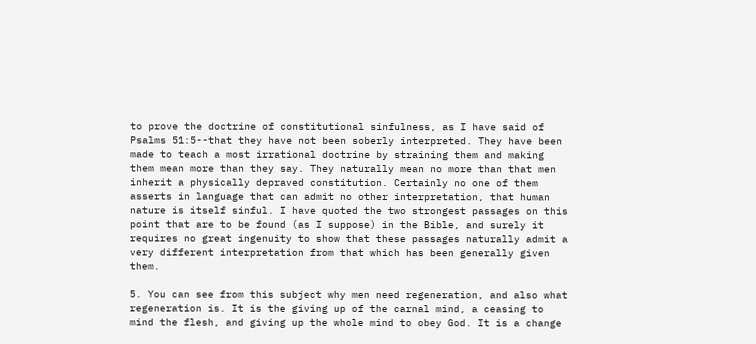to prove the doctrine of constitutional sinfulness, as I have said of Psalms 51:5--that they have not been soberly interpreted. They have been made to teach a most irrational doctrine by straining them and making them mean more than they say. They naturally mean no more than that men inherit a physically depraved constitution. Certainly no one of them asserts in language that can admit no other interpretation, that human nature is itself sinful. I have quoted the two strongest passages on this point that are to be found (as I suppose) in the Bible, and surely it requires no great ingenuity to show that these passages naturally admit a very different interpretation from that which has been generally given them.

5. You can see from this subject why men need regeneration, and also what regeneration is. It is the giving up of the carnal mind, a ceasing to mind the flesh, and giving up the whole mind to obey God. It is a change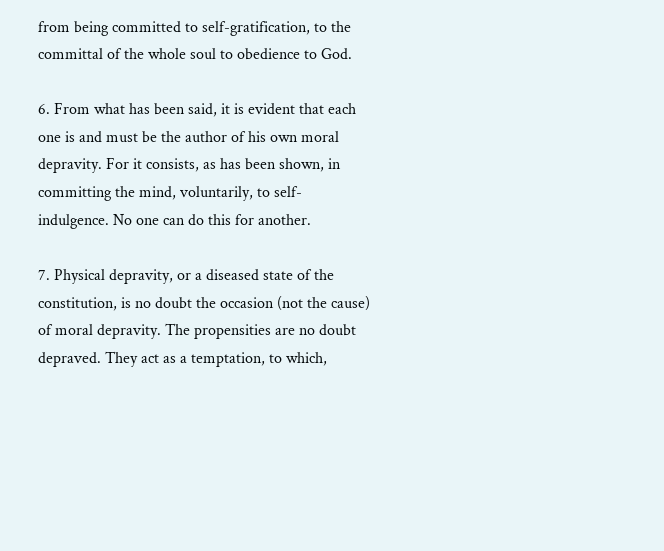from being committed to self-gratification, to the committal of the whole soul to obedience to God.

6. From what has been said, it is evident that each one is and must be the author of his own moral depravity. For it consists, as has been shown, in committing the mind, voluntarily, to self-indulgence. No one can do this for another.

7. Physical depravity, or a diseased state of the constitution, is no doubt the occasion (not the cause) of moral depravity. The propensities are no doubt depraved. They act as a temptation, to which,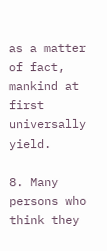as a matter of fact, mankind at first universally yield.

8. Many persons who think they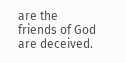are the friends of God are deceived.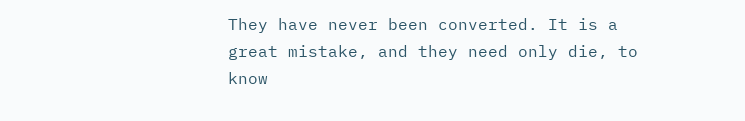They have never been converted. It is a great mistake, and they need only die, to know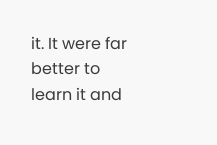it. It were far better to learn it and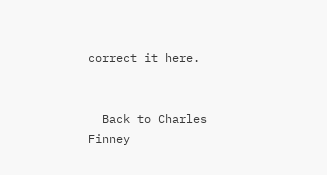correct it here.


  Back to Charles Finney